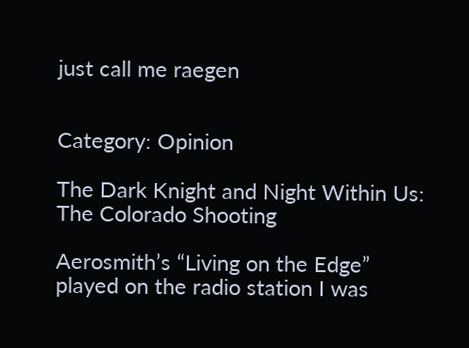just call me raegen


Category: Opinion

The Dark Knight and Night Within Us: The Colorado Shooting

Aerosmith’s “Living on the Edge” played on the radio station I was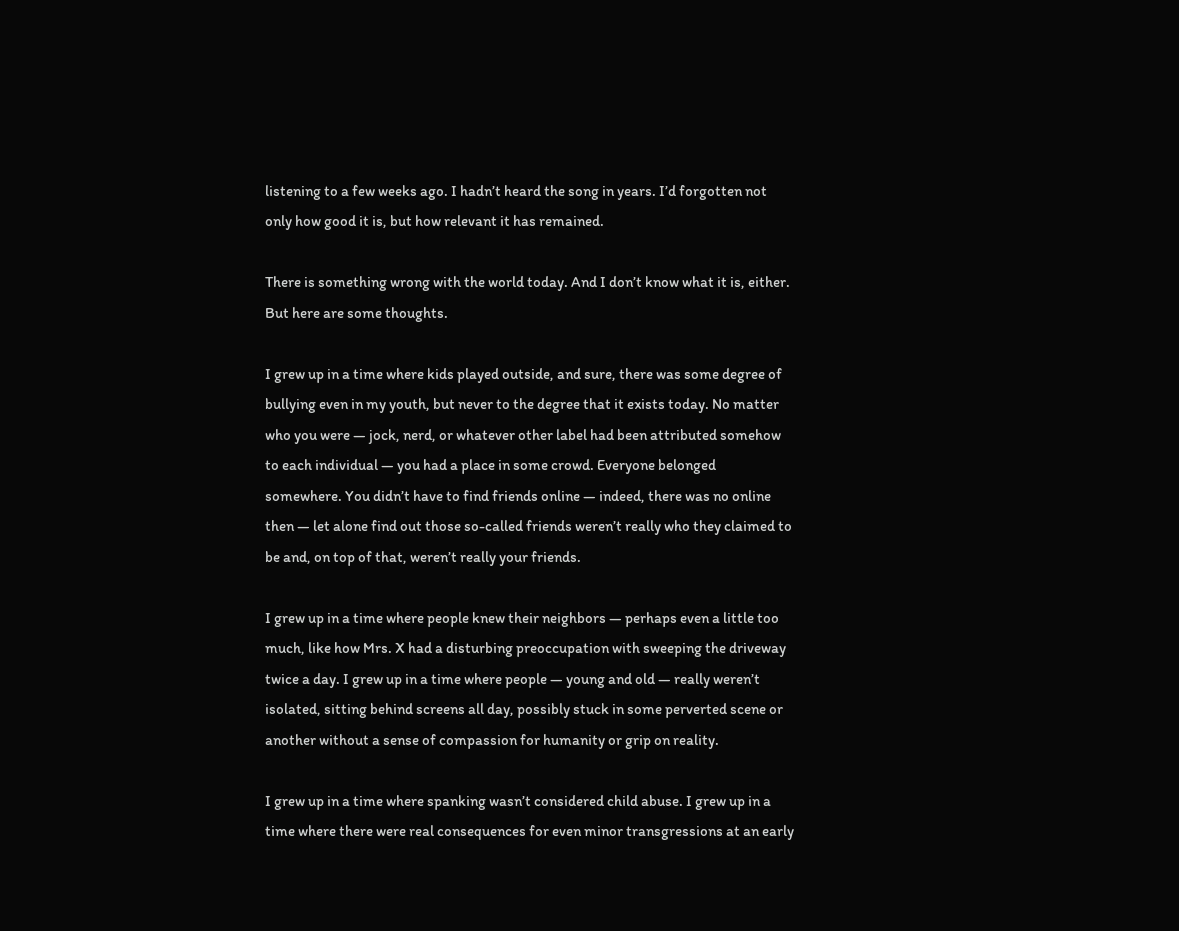listening to a few weeks ago. I hadn’t heard the song in years. I’d forgotten not only how good it is, but how relevant it has remained.

There is something wrong with the world today. And I don’t know what it is, either. But here are some thoughts.

I grew up in a time where kids played outside, and sure, there was some degree of bullying even in my youth, but never to the degree that it exists today. No matter who you were — jock, nerd, or whatever other label had been attributed somehow to each individual — you had a place in some crowd. Everyone belonged somewhere. You didn’t have to find friends online — indeed, there was no online then — let alone find out those so-called friends weren’t really who they claimed to be and, on top of that, weren’t really your friends.

I grew up in a time where people knew their neighbors — perhaps even a little too much, like how Mrs. X had a disturbing preoccupation with sweeping the driveway twice a day. I grew up in a time where people — young and old — really weren’t isolated, sitting behind screens all day, possibly stuck in some perverted scene or another without a sense of compassion for humanity or grip on reality.

I grew up in a time where spanking wasn’t considered child abuse. I grew up in a time where there were real consequences for even minor transgressions at an early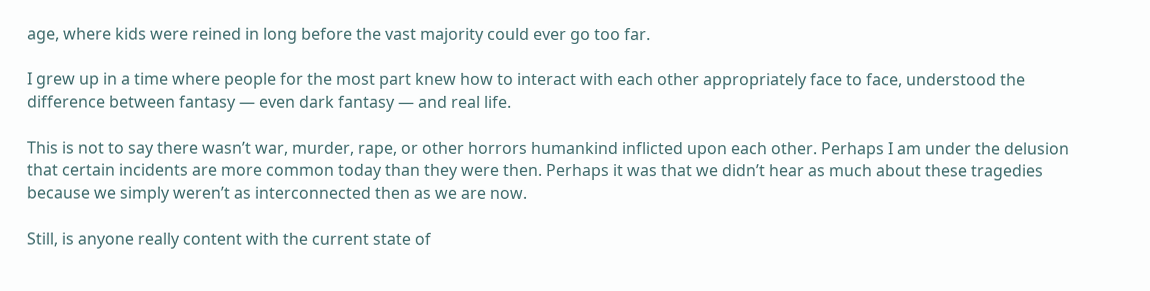age, where kids were reined in long before the vast majority could ever go too far.

I grew up in a time where people for the most part knew how to interact with each other appropriately face to face, understood the difference between fantasy — even dark fantasy — and real life.

This is not to say there wasn’t war, murder, rape, or other horrors humankind inflicted upon each other. Perhaps I am under the delusion that certain incidents are more common today than they were then. Perhaps it was that we didn’t hear as much about these tragedies because we simply weren’t as interconnected then as we are now.

Still, is anyone really content with the current state of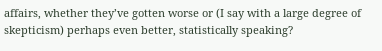affairs, whether they’ve gotten worse or (I say with a large degree of skepticism) perhaps even better, statistically speaking?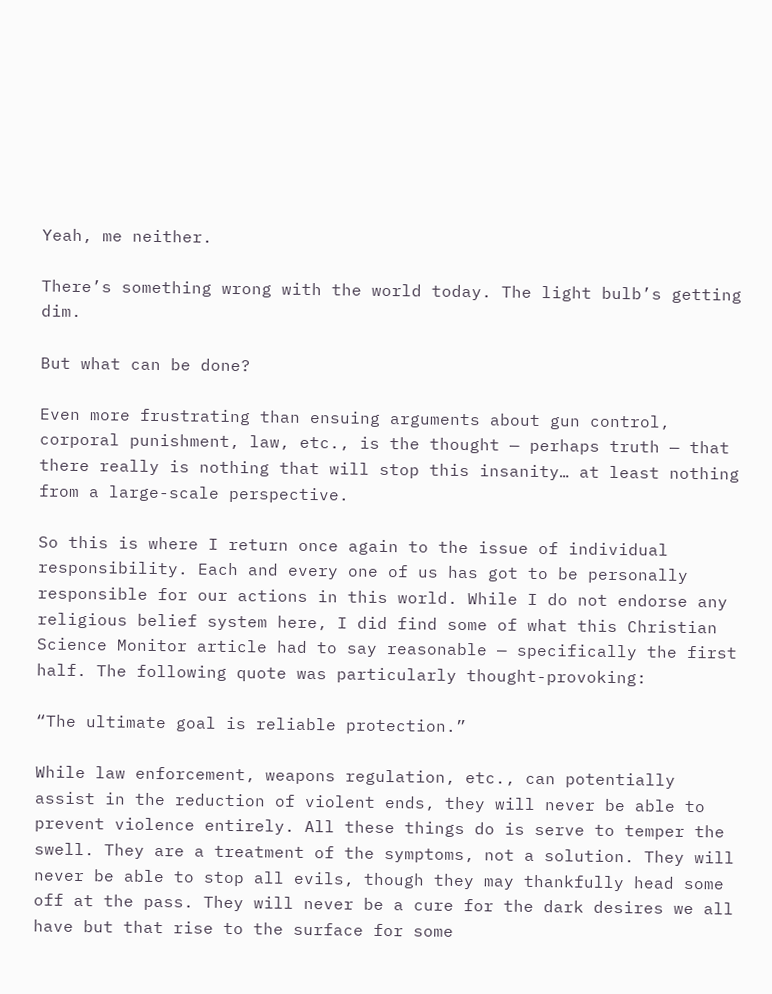Yeah, me neither.

There’s something wrong with the world today. The light bulb’s getting dim.

But what can be done?

Even more frustrating than ensuing arguments about gun control, corporal punishment, law, etc., is the thought — perhaps truth — that there really is nothing that will stop this insanity… at least nothing from a large-scale perspective.

So this is where I return once again to the issue of individual responsibility. Each and every one of us has got to be personally responsible for our actions in this world. While I do not endorse any religious belief system here, I did find some of what this Christian Science Monitor article had to say reasonable — specifically the first half. The following quote was particularly thought-provoking:

“The ultimate goal is reliable protection.”

While law enforcement, weapons regulation, etc., can potentially assist in the reduction of violent ends, they will never be able to prevent violence entirely. All these things do is serve to temper the swell. They are a treatment of the symptoms, not a solution. They will never be able to stop all evils, though they may thankfully head some off at the pass. They will never be a cure for the dark desires we all have but that rise to the surface for some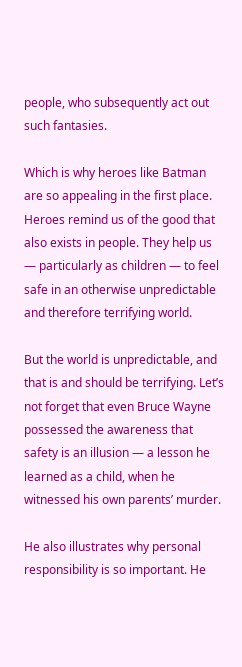people, who subsequently act out such fantasies.

Which is why heroes like Batman are so appealing in the first place. Heroes remind us of the good that also exists in people. They help us — particularly as children — to feel safe in an otherwise unpredictable and therefore terrifying world.

But the world is unpredictable, and that is and should be terrifying. Let’s not forget that even Bruce Wayne possessed the awareness that safety is an illusion — a lesson he learned as a child, when he witnessed his own parents’ murder.

He also illustrates why personal responsibility is so important. He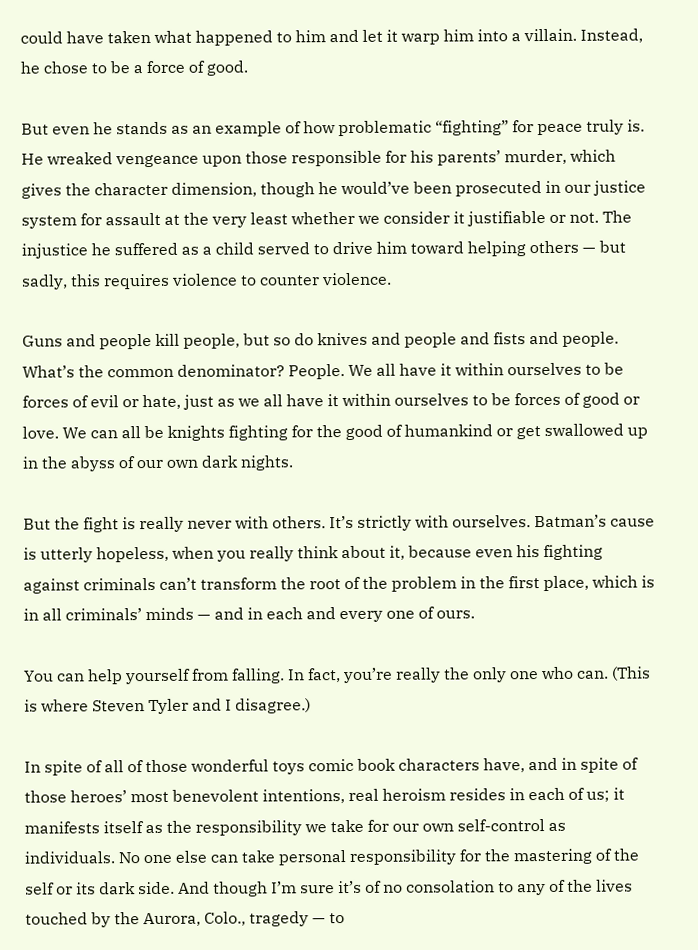could have taken what happened to him and let it warp him into a villain. Instead, he chose to be a force of good.

But even he stands as an example of how problematic “fighting” for peace truly is. He wreaked vengeance upon those responsible for his parents’ murder, which gives the character dimension, though he would’ve been prosecuted in our justice system for assault at the very least whether we consider it justifiable or not. The injustice he suffered as a child served to drive him toward helping others — but sadly, this requires violence to counter violence.

Guns and people kill people, but so do knives and people and fists and people. What’s the common denominator? People. We all have it within ourselves to be forces of evil or hate, just as we all have it within ourselves to be forces of good or love. We can all be knights fighting for the good of humankind or get swallowed up in the abyss of our own dark nights.

But the fight is really never with others. It’s strictly with ourselves. Batman’s cause is utterly hopeless, when you really think about it, because even his fighting against criminals can’t transform the root of the problem in the first place, which is in all criminals’ minds — and in each and every one of ours.

You can help yourself from falling. In fact, you’re really the only one who can. (This is where Steven Tyler and I disagree.)

In spite of all of those wonderful toys comic book characters have, and in spite of those heroes’ most benevolent intentions, real heroism resides in each of us; it manifests itself as the responsibility we take for our own self-control as individuals. No one else can take personal responsibility for the mastering of the self or its dark side. And though I’m sure it’s of no consolation to any of the lives touched by the Aurora, Colo., tragedy — to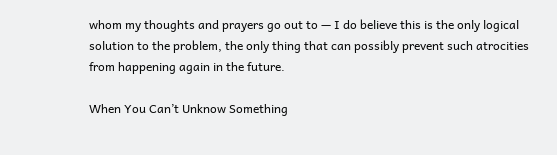whom my thoughts and prayers go out to — I do believe this is the only logical solution to the problem, the only thing that can possibly prevent such atrocities from happening again in the future.

When You Can’t Unknow Something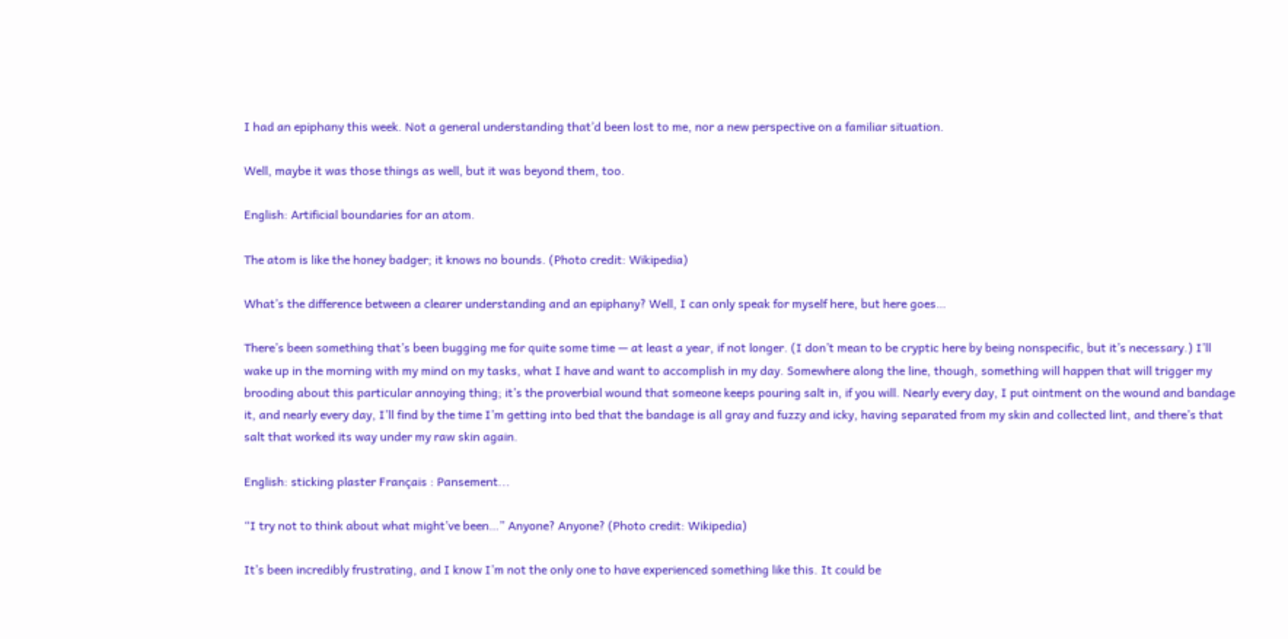I had an epiphany this week. Not a general understanding that’d been lost to me, nor a new perspective on a familiar situation.

Well, maybe it was those things as well, but it was beyond them, too.

English: Artificial boundaries for an atom.

The atom is like the honey badger; it knows no bounds. (Photo credit: Wikipedia)

What’s the difference between a clearer understanding and an epiphany? Well, I can only speak for myself here, but here goes…

There’s been something that’s been bugging me for quite some time — at least a year, if not longer. (I don’t mean to be cryptic here by being nonspecific, but it’s necessary.) I’ll wake up in the morning with my mind on my tasks, what I have and want to accomplish in my day. Somewhere along the line, though, something will happen that will trigger my brooding about this particular annoying thing; it’s the proverbial wound that someone keeps pouring salt in, if you will. Nearly every day, I put ointment on the wound and bandage it, and nearly every day, I’ll find by the time I’m getting into bed that the bandage is all gray and fuzzy and icky, having separated from my skin and collected lint, and there’s that salt that worked its way under my raw skin again.

English: sticking plaster Français : Pansement...

“I try not to think about what might’ve been…” Anyone? Anyone? (Photo credit: Wikipedia)

It’s been incredibly frustrating, and I know I’m not the only one to have experienced something like this. It could be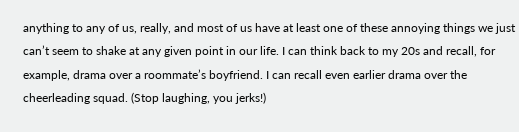anything to any of us, really, and most of us have at least one of these annoying things we just can’t seem to shake at any given point in our life. I can think back to my 20s and recall, for example, drama over a roommate’s boyfriend. I can recall even earlier drama over the cheerleading squad. (Stop laughing, you jerks!)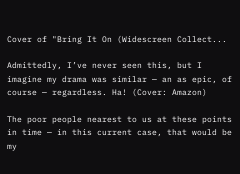Cover of "Bring It On (Widescreen Collect...

Admittedly, I’ve never seen this, but I imagine my drama was similar — an as epic, of course — regardless. Ha! (Cover: Amazon)

The poor people nearest to us at these points in time — in this current case, that would be my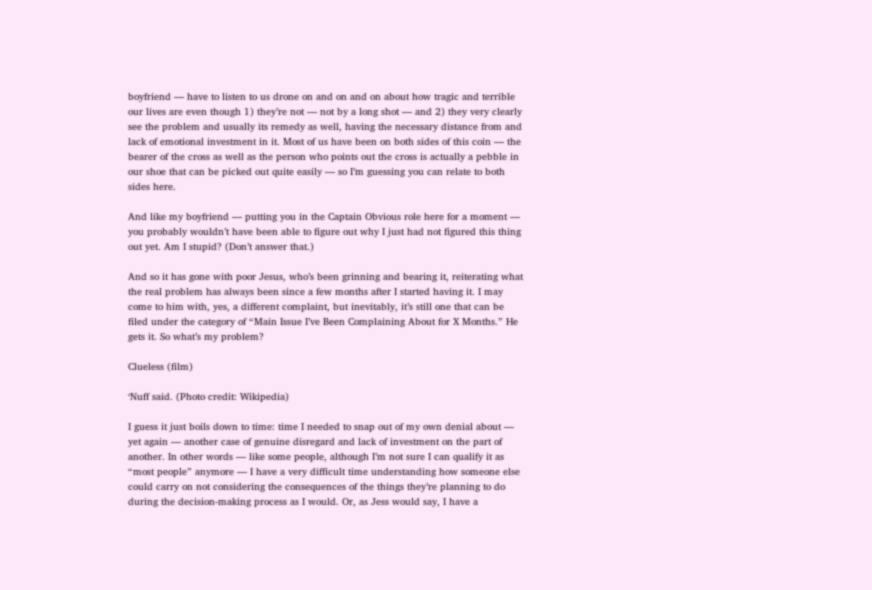boyfriend — have to listen to us drone on and on and on about how tragic and terrible our lives are even though 1) they’re not — not by a long shot — and 2) they very clearly see the problem and usually its remedy as well, having the necessary distance from and lack of emotional investment in it. Most of us have been on both sides of this coin — the bearer of the cross as well as the person who points out the cross is actually a pebble in our shoe that can be picked out quite easily — so I’m guessing you can relate to both sides here.

And like my boyfriend — putting you in the Captain Obvious role here for a moment — you probably wouldn’t have been able to figure out why I just had not figured this thing out yet. Am I stupid? (Don’t answer that.)

And so it has gone with poor Jesus, who’s been grinning and bearing it, reiterating what the real problem has always been since a few months after I started having it. I may come to him with, yes, a different complaint, but inevitably, it’s still one that can be filed under the category of “Main Issue I’ve Been Complaining About for X Months.” He gets it. So what’s my problem?

Clueless (film)

‘Nuff said. (Photo credit: Wikipedia)

I guess it just boils down to time: time I needed to snap out of my own denial about — yet again — another case of genuine disregard and lack of investment on the part of another. In other words — like some people, although I’m not sure I can qualify it as “most people” anymore — I have a very difficult time understanding how someone else could carry on not considering the consequences of the things they’re planning to do during the decision-making process as I would. Or, as Jess would say, I have a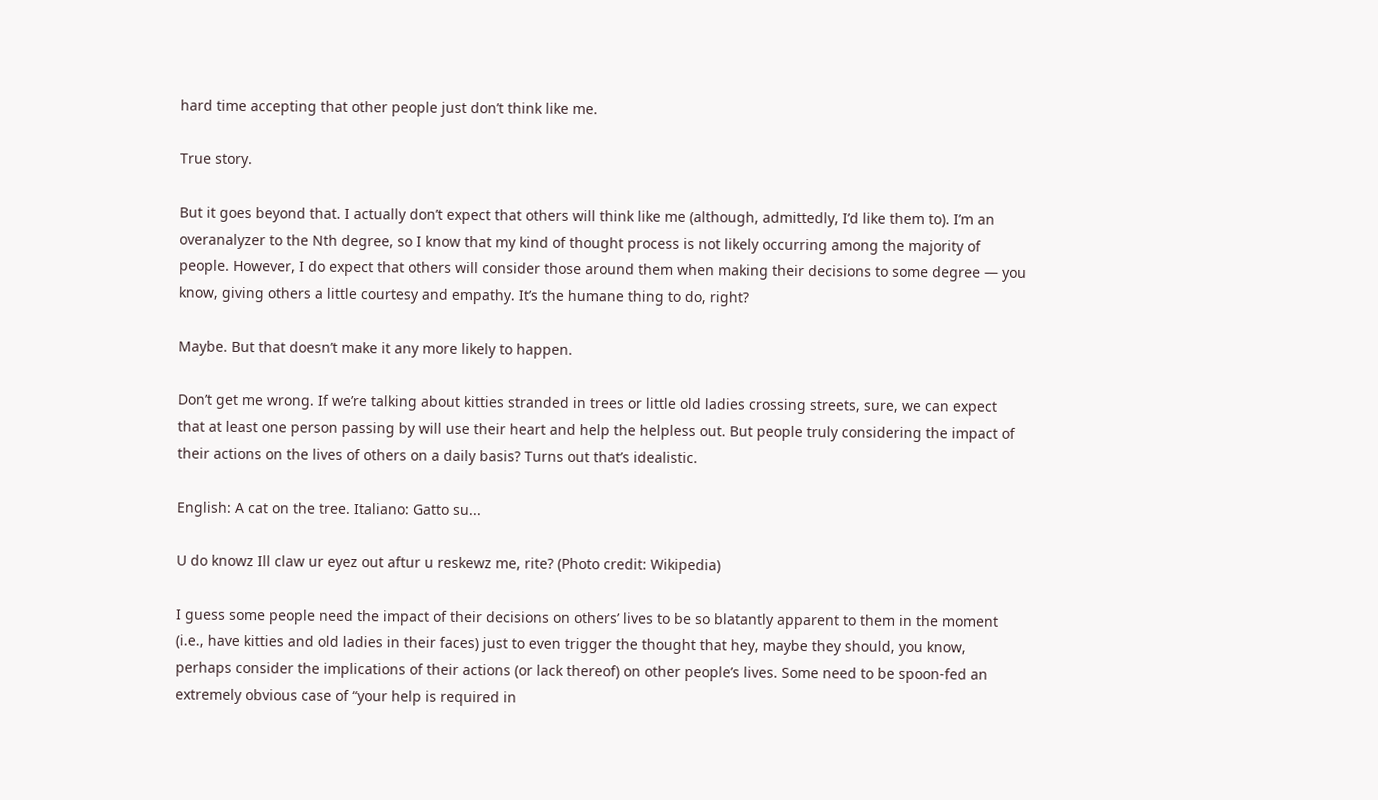hard time accepting that other people just don’t think like me.

True story.

But it goes beyond that. I actually don’t expect that others will think like me (although, admittedly, I’d like them to). I’m an overanalyzer to the Nth degree, so I know that my kind of thought process is not likely occurring among the majority of people. However, I do expect that others will consider those around them when making their decisions to some degree — you know, giving others a little courtesy and empathy. It’s the humane thing to do, right?

Maybe. But that doesn’t make it any more likely to happen.

Don’t get me wrong. If we’re talking about kitties stranded in trees or little old ladies crossing streets, sure, we can expect that at least one person passing by will use their heart and help the helpless out. But people truly considering the impact of their actions on the lives of others on a daily basis? Turns out that’s idealistic.

English: A cat on the tree. Italiano: Gatto su...

U do knowz Ill claw ur eyez out aftur u reskewz me, rite? (Photo credit: Wikipedia)

I guess some people need the impact of their decisions on others’ lives to be so blatantly apparent to them in the moment (i.e., have kitties and old ladies in their faces) just to even trigger the thought that hey, maybe they should, you know, perhaps consider the implications of their actions (or lack thereof) on other people’s lives. Some need to be spoon-fed an extremely obvious case of “your help is required in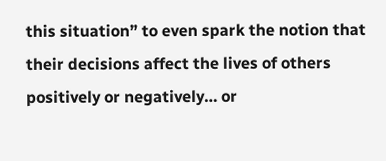this situation” to even spark the notion that their decisions affect the lives of others positively or negatively… or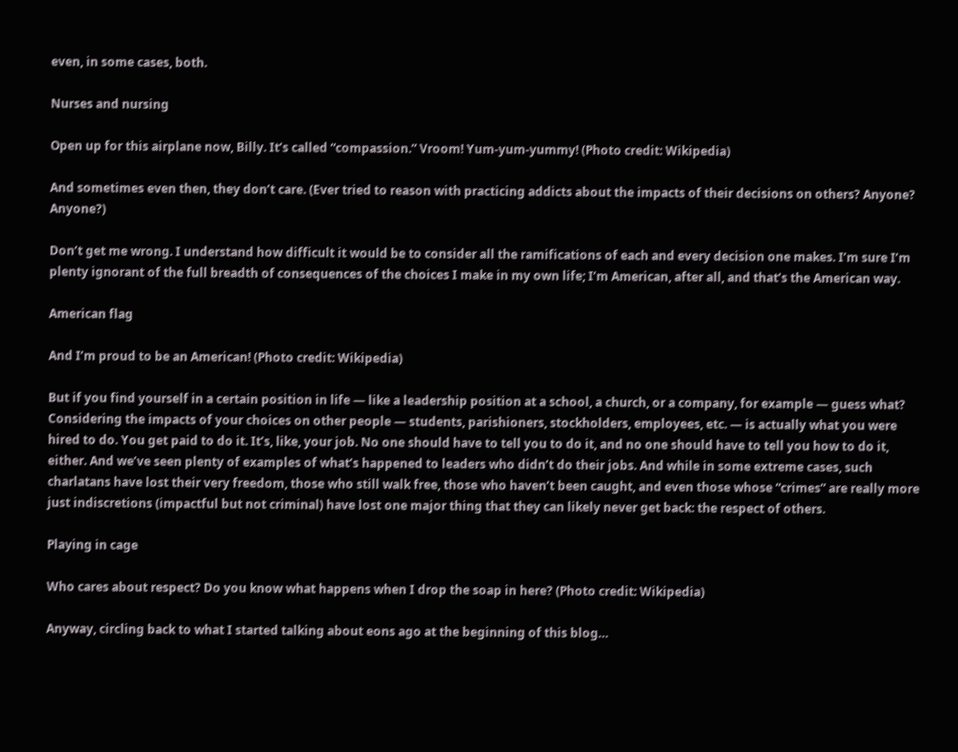even, in some cases, both.

Nurses and nursing

Open up for this airplane now, Billy. It’s called “compassion.” Vroom! Yum-yum-yummy! (Photo credit: Wikipedia)

And sometimes even then, they don’t care. (Ever tried to reason with practicing addicts about the impacts of their decisions on others? Anyone? Anyone?)

Don’t get me wrong. I understand how difficult it would be to consider all the ramifications of each and every decision one makes. I’m sure I’m plenty ignorant of the full breadth of consequences of the choices I make in my own life; I’m American, after all, and that’s the American way.

American flag

And I’m proud to be an American! (Photo credit: Wikipedia)

But if you find yourself in a certain position in life — like a leadership position at a school, a church, or a company, for example — guess what? Considering the impacts of your choices on other people — students, parishioners, stockholders, employees, etc. — is actually what you were hired to do. You get paid to do it. It’s, like, your job. No one should have to tell you to do it, and no one should have to tell you how to do it, either. And we’ve seen plenty of examples of what’s happened to leaders who didn’t do their jobs. And while in some extreme cases, such charlatans have lost their very freedom, those who still walk free, those who haven’t been caught, and even those whose “crimes” are really more just indiscretions (impactful but not criminal) have lost one major thing that they can likely never get back: the respect of others.

Playing in cage

Who cares about respect? Do you know what happens when I drop the soap in here? (Photo credit: Wikipedia)

Anyway, circling back to what I started talking about eons ago at the beginning of this blog…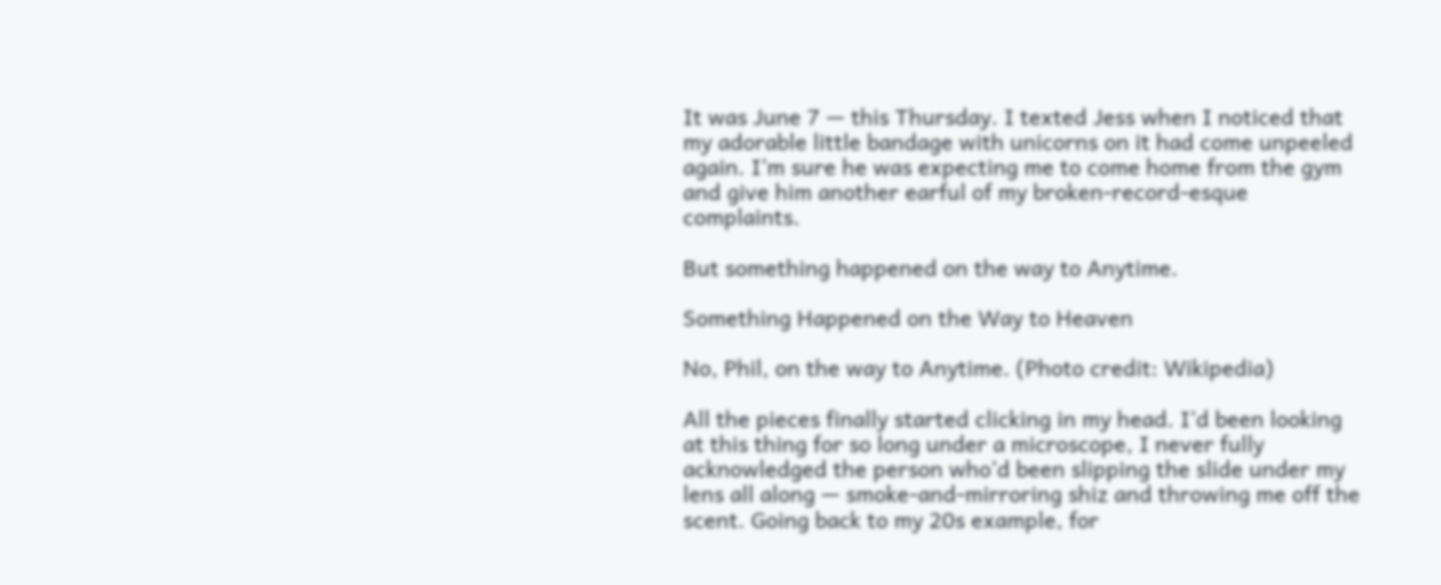It was June 7 — this Thursday. I texted Jess when I noticed that my adorable little bandage with unicorns on it had come unpeeled again. I’m sure he was expecting me to come home from the gym and give him another earful of my broken-record-esque complaints.

But something happened on the way to Anytime.

Something Happened on the Way to Heaven

No, Phil, on the way to Anytime. (Photo credit: Wikipedia)

All the pieces finally started clicking in my head. I’d been looking at this thing for so long under a microscope, I never fully acknowledged the person who’d been slipping the slide under my lens all along — smoke-and-mirroring shiz and throwing me off the scent. Going back to my 20s example, for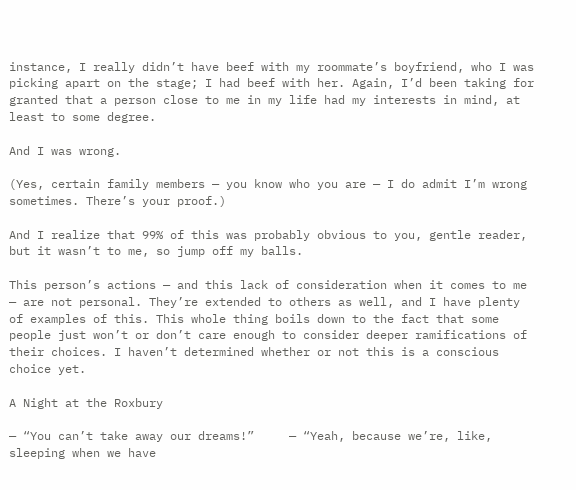instance, I really didn’t have beef with my roommate’s boyfriend, who I was picking apart on the stage; I had beef with her. Again, I’d been taking for granted that a person close to me in my life had my interests in mind, at least to some degree.

And I was wrong.

(Yes, certain family members — you know who you are — I do admit I’m wrong sometimes. There’s your proof.)

And I realize that 99% of this was probably obvious to you, gentle reader, but it wasn’t to me, so jump off my balls.

This person’s actions — and this lack of consideration when it comes to me — are not personal. They’re extended to others as well, and I have plenty of examples of this. This whole thing boils down to the fact that some people just won’t or don’t care enough to consider deeper ramifications of their choices. I haven’t determined whether or not this is a conscious choice yet.

A Night at the Roxbury

— “You can’t take away our dreams!”     — “Yeah, because we’re, like, sleeping when we have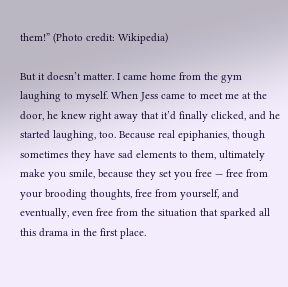them!” (Photo credit: Wikipedia)

But it doesn’t matter. I came home from the gym laughing to myself. When Jess came to meet me at the door, he knew right away that it’d finally clicked, and he started laughing, too. Because real epiphanies, though sometimes they have sad elements to them, ultimately make you smile, because they set you free — free from your brooding thoughts, free from yourself, and eventually, even free from the situation that sparked all this drama in the first place.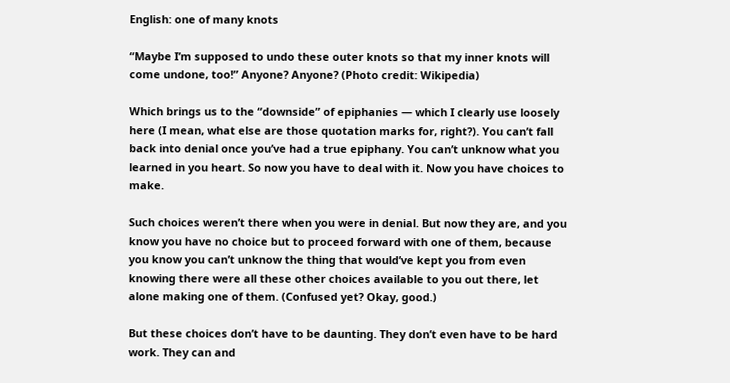English: one of many knots

“Maybe I’m supposed to undo these outer knots so that my inner knots will come undone, too!” Anyone? Anyone? (Photo credit: Wikipedia)

Which brings us to the “downside” of epiphanies — which I clearly use loosely here (I mean, what else are those quotation marks for, right?). You can’t fall back into denial once you’ve had a true epiphany. You can’t unknow what you learned in you heart. So now you have to deal with it. Now you have choices to make.

Such choices weren’t there when you were in denial. But now they are, and you know you have no choice but to proceed forward with one of them, because you know you can’t unknow the thing that would’ve kept you from even knowing there were all these other choices available to you out there, let alone making one of them. (Confused yet? Okay, good.)

But these choices don’t have to be daunting. They don’t even have to be hard work. They can and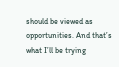should be viewed as opportunities. And that’s what I’ll be trying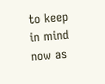to keep in mind now as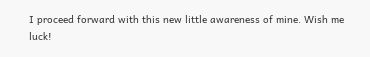I proceed forward with this new little awareness of mine. Wish me luck!